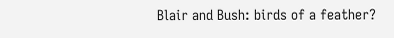Blair and Bush: birds of a feather?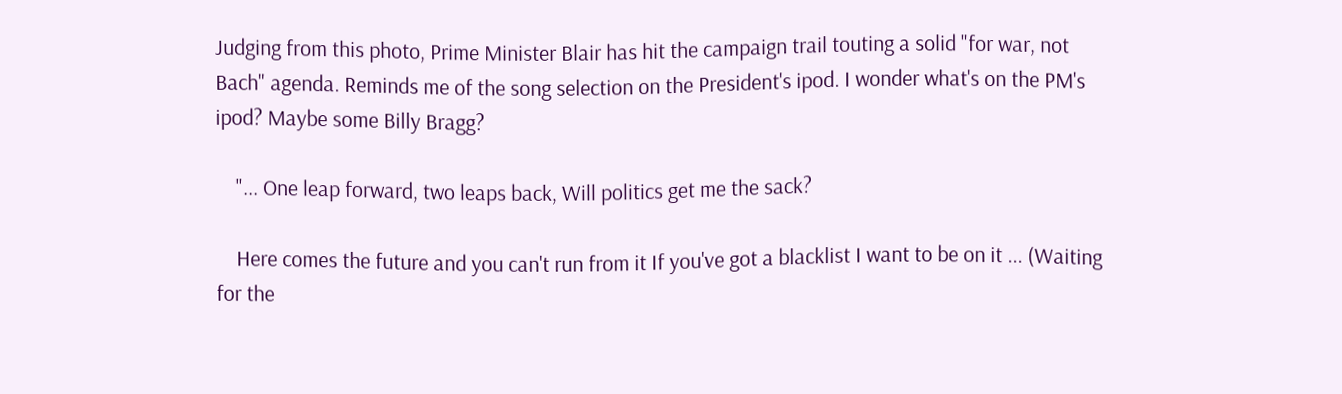Judging from this photo, Prime Minister Blair has hit the campaign trail touting a solid "for war, not Bach" agenda. Reminds me of the song selection on the President's ipod. I wonder what's on the PM's ipod? Maybe some Billy Bragg?

    "... One leap forward, two leaps back, Will politics get me the sack?

    Here comes the future and you can't run from it If you've got a blacklist I want to be on it ... (Waiting for the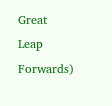Great Leap Forwards)